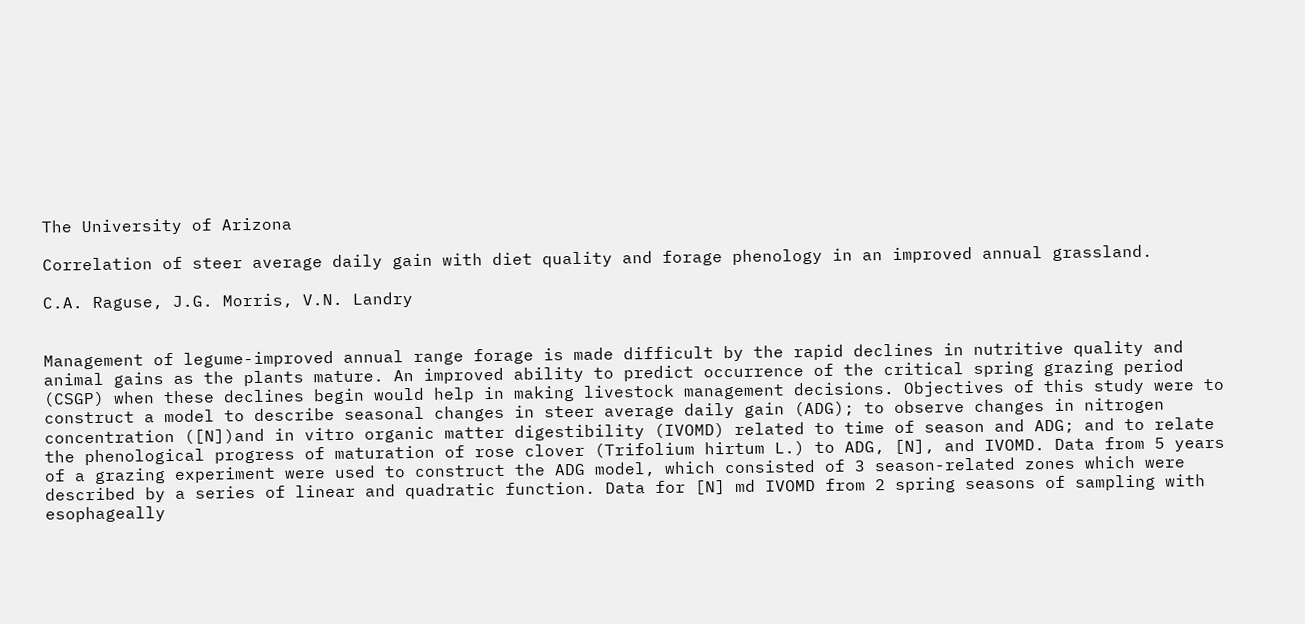The University of Arizona

Correlation of steer average daily gain with diet quality and forage phenology in an improved annual grassland.

C.A. Raguse, J.G. Morris, V.N. Landry


Management of legume-improved annual range forage is made difficult by the rapid declines in nutritive quality and animal gains as the plants mature. An improved ability to predict occurrence of the critical spring grazing period (CSGP) when these declines begin would help in making livestock management decisions. Objectives of this study were to construct a model to describe seasonal changes in steer average daily gain (ADG); to observe changes in nitrogen concentration ([N])and in vitro organic matter digestibility (IVOMD) related to time of season and ADG; and to relate the phenological progress of maturation of rose clover (Trifolium hirtum L.) to ADG, [N], and IVOMD. Data from 5 years of a grazing experiment were used to construct the ADG model, which consisted of 3 season-related zones which were described by a series of linear and quadratic function. Data for [N] md IVOMD from 2 spring seasons of sampling with esophageally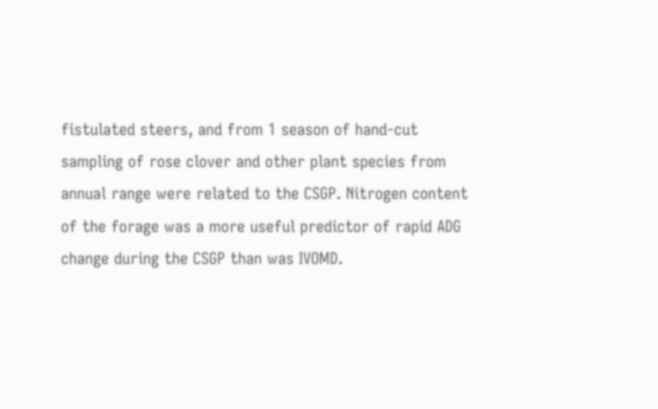fistulated steers, and from 1 season of hand-cut sampling of rose clover and other plant species from annual range were related to the CSGP. Nitrogen content of the forage was a more useful predictor of rapid ADG change during the CSGP than was IVOMD.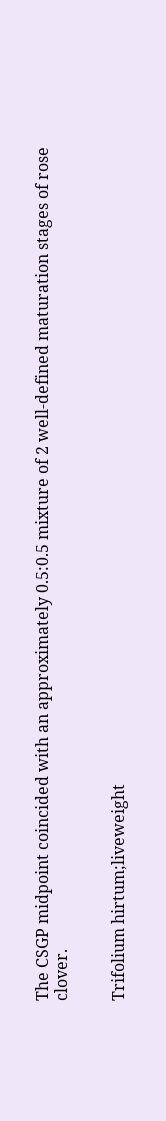The CSGP midpoint coincided with an approximately 0.5:0.5 mixture of 2 well-defined maturation stages of rose clover.


Trifolium hirtum;liveweight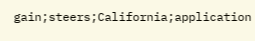gain;steers;California;application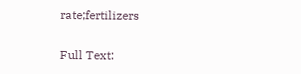rate;fertilizers

Full Text: